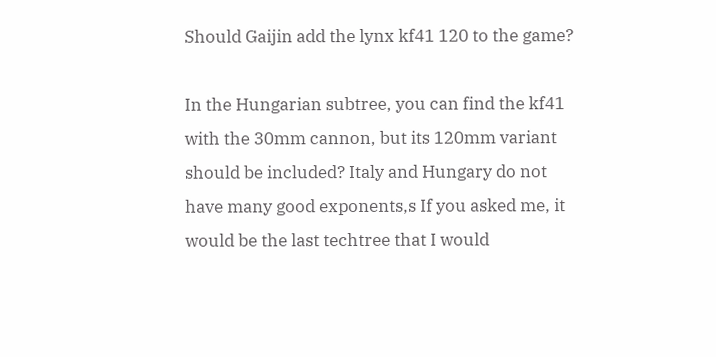Should Gaijin add the lynx kf41 120 to the game?

In the Hungarian subtree, you can find the kf41 with the 30mm cannon, but its 120mm variant should be included? Italy and Hungary do not have many good exponents,s If you asked me, it would be the last techtree that I would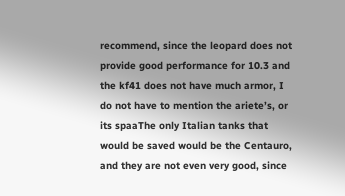recommend, since the leopard does not provide good performance for 10.3 and the kf41 does not have much armor, I do not have to mention the ariete’s, or its spaaThe only Italian tanks that would be saved would be the Centauro, and they are not even very good, since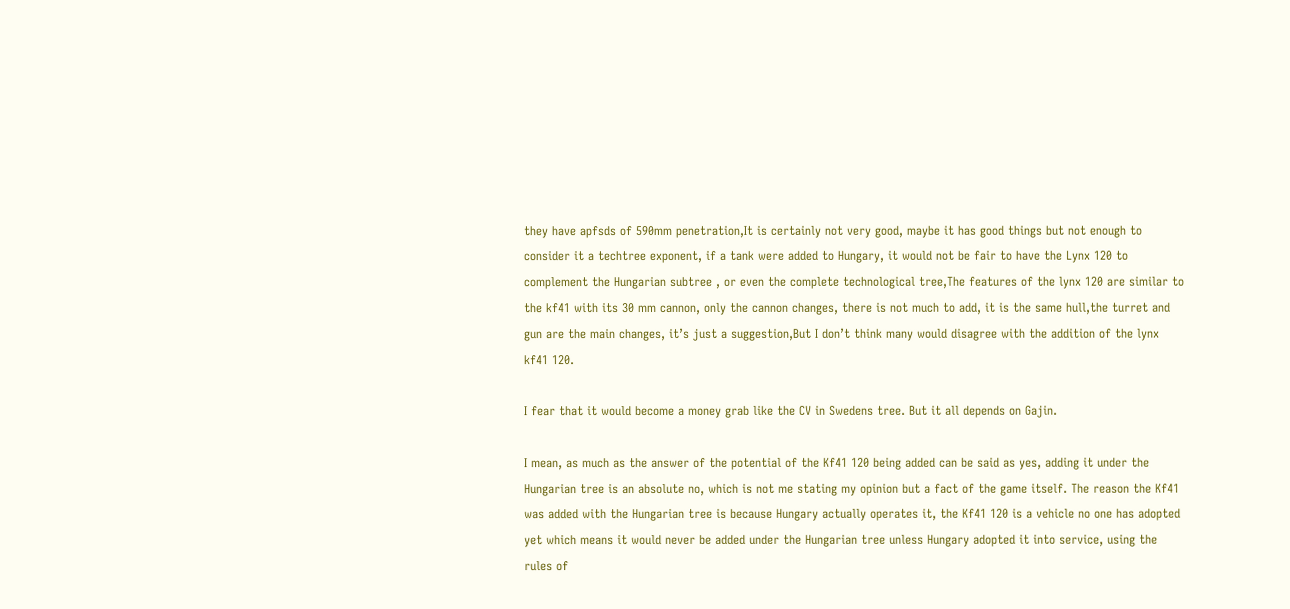they have apfsds of 590mm penetration,It is certainly not very good, maybe it has good things but not enough to consider it a techtree exponent, if a tank were added to Hungary, it would not be fair to have the Lynx 120 to complement the Hungarian subtree , or even the complete technological tree,The features of the lynx 120 are similar to the kf41 with its 30 mm cannon, only the cannon changes, there is not much to add, it is the same hull,the turret and gun are the main changes, it’s just a suggestion,But I don’t think many would disagree with the addition of the lynx kf41 120.

I fear that it would become a money grab like the CV in Swedens tree. But it all depends on Gajin.

I mean, as much as the answer of the potential of the Kf41 120 being added can be said as yes, adding it under the Hungarian tree is an absolute no, which is not me stating my opinion but a fact of the game itself. The reason the Kf41 was added with the Hungarian tree is because Hungary actually operates it, the Kf41 120 is a vehicle no one has adopted yet which means it would never be added under the Hungarian tree unless Hungary adopted it into service, using the rules of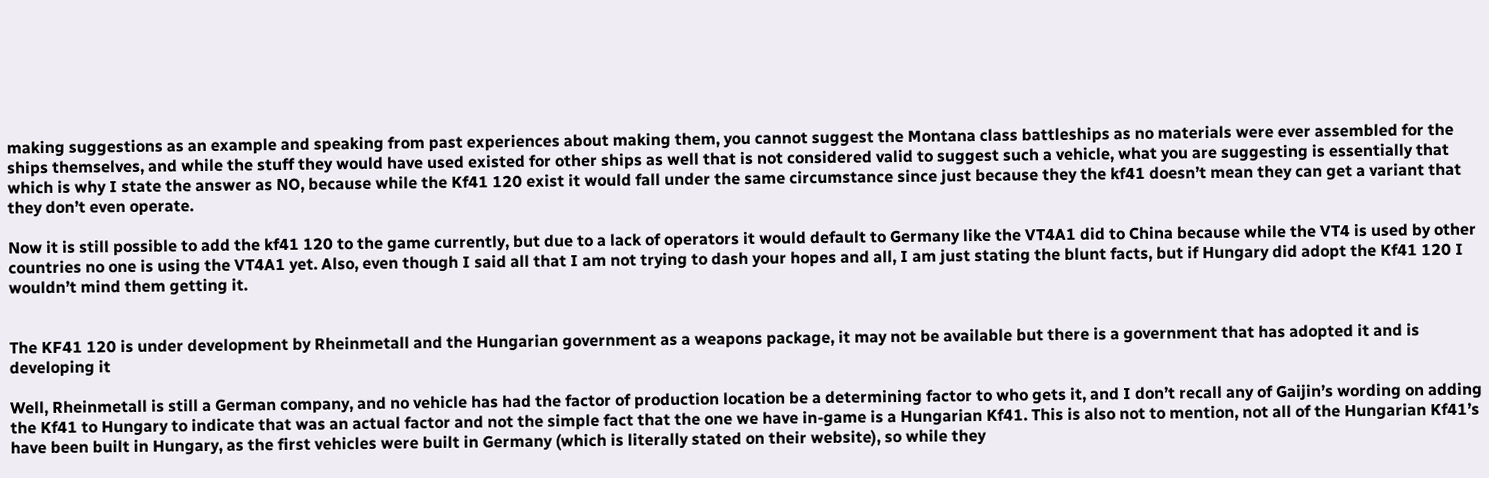making suggestions as an example and speaking from past experiences about making them, you cannot suggest the Montana class battleships as no materials were ever assembled for the ships themselves, and while the stuff they would have used existed for other ships as well that is not considered valid to suggest such a vehicle, what you are suggesting is essentially that which is why I state the answer as NO, because while the Kf41 120 exist it would fall under the same circumstance since just because they the kf41 doesn’t mean they can get a variant that they don’t even operate.

Now it is still possible to add the kf41 120 to the game currently, but due to a lack of operators it would default to Germany like the VT4A1 did to China because while the VT4 is used by other countries no one is using the VT4A1 yet. Also, even though I said all that I am not trying to dash your hopes and all, I am just stating the blunt facts, but if Hungary did adopt the Kf41 120 I wouldn’t mind them getting it.


The KF41 120 is under development by Rheinmetall and the Hungarian government as a weapons package, it may not be available but there is a government that has adopted it and is developing it

Well, Rheinmetall is still a German company, and no vehicle has had the factor of production location be a determining factor to who gets it, and I don’t recall any of Gaijin’s wording on adding the Kf41 to Hungary to indicate that was an actual factor and not the simple fact that the one we have in-game is a Hungarian Kf41. This is also not to mention, not all of the Hungarian Kf41’s have been built in Hungary, as the first vehicles were built in Germany (which is literally stated on their website), so while they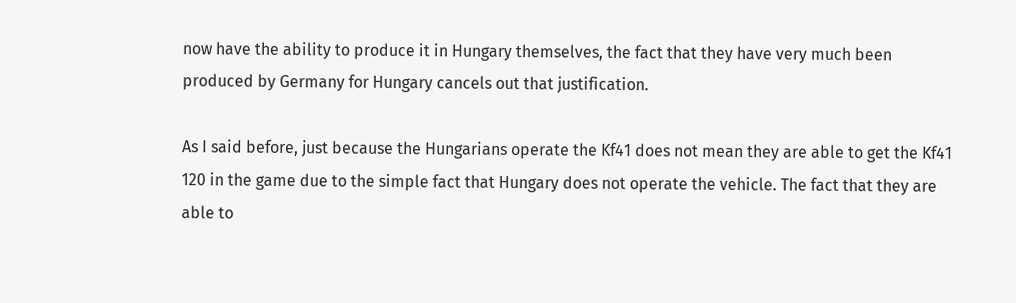now have the ability to produce it in Hungary themselves, the fact that they have very much been produced by Germany for Hungary cancels out that justification.

As I said before, just because the Hungarians operate the Kf41 does not mean they are able to get the Kf41 120 in the game due to the simple fact that Hungary does not operate the vehicle. The fact that they are able to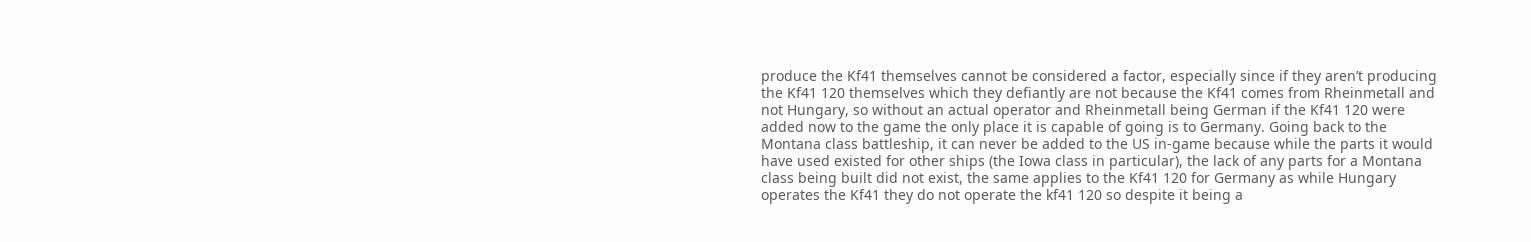produce the Kf41 themselves cannot be considered a factor, especially since if they aren’t producing the Kf41 120 themselves which they defiantly are not because the Kf41 comes from Rheinmetall and not Hungary, so without an actual operator and Rheinmetall being German if the Kf41 120 were added now to the game the only place it is capable of going is to Germany. Going back to the Montana class battleship, it can never be added to the US in-game because while the parts it would have used existed for other ships (the Iowa class in particular), the lack of any parts for a Montana class being built did not exist, the same applies to the Kf41 120 for Germany as while Hungary operates the Kf41 they do not operate the kf41 120 so despite it being a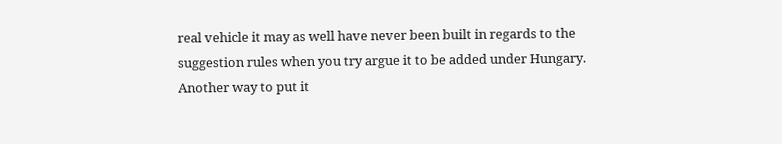real vehicle it may as well have never been built in regards to the suggestion rules when you try argue it to be added under Hungary. Another way to put it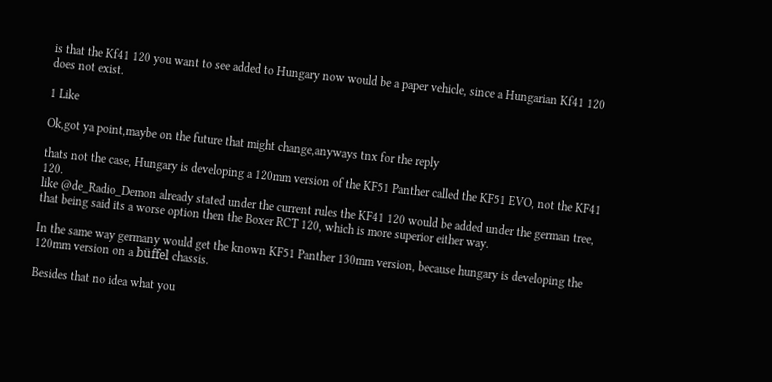is that the Kf41 120 you want to see added to Hungary now would be a paper vehicle, since a Hungarian Kf41 120 does not exist.

1 Like

Ok,got ya point,maybe on the future that might change,anyways tnx for the reply

thats not the case, Hungary is developing a 120mm version of the KF51 Panther called the KF51 EVO, not the KF41 120.
like @de_Radio_Demon already stated under the current rules the KF41 120 would be added under the german tree, that being said its a worse option then the Boxer RCT 120, which is more superior either way.

In the same way germany would get the known KF51 Panther 130mm version, because hungary is developing the 120mm version on a büffel chassis.

Besides that no idea what you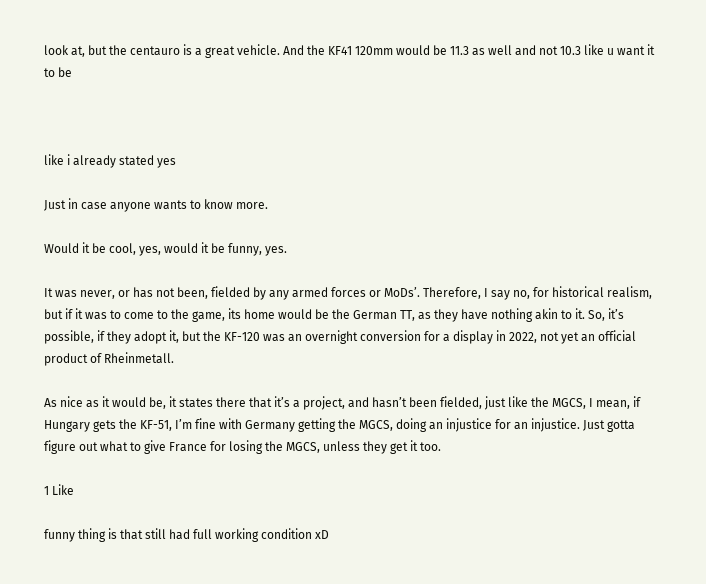look at, but the centauro is a great vehicle. And the KF41 120mm would be 11.3 as well and not 10.3 like u want it to be



like i already stated yes

Just in case anyone wants to know more.

Would it be cool, yes, would it be funny, yes.

It was never, or has not been, fielded by any armed forces or MoDs’. Therefore, I say no, for historical realism, but if it was to come to the game, its home would be the German TT, as they have nothing akin to it. So, it’s possible, if they adopt it, but the KF-120 was an overnight conversion for a display in 2022, not yet an official product of Rheinmetall.

As nice as it would be, it states there that it’s a project, and hasn’t been fielded, just like the MGCS, I mean, if Hungary gets the KF-51, I’m fine with Germany getting the MGCS, doing an injustice for an injustice. Just gotta figure out what to give France for losing the MGCS, unless they get it too.

1 Like

funny thing is that still had full working condition xD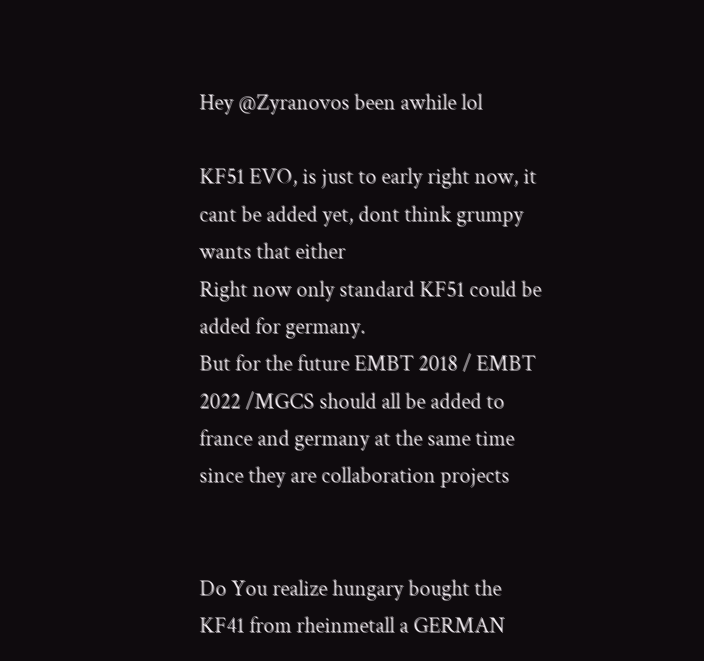Hey @Zyranovos been awhile lol

KF51 EVO, is just to early right now, it cant be added yet, dont think grumpy wants that either
Right now only standard KF51 could be added for germany.
But for the future EMBT 2018 / EMBT 2022 /MGCS should all be added to france and germany at the same time since they are collaboration projects


Do You realize hungary bought the KF41 from rheinmetall a GERMAN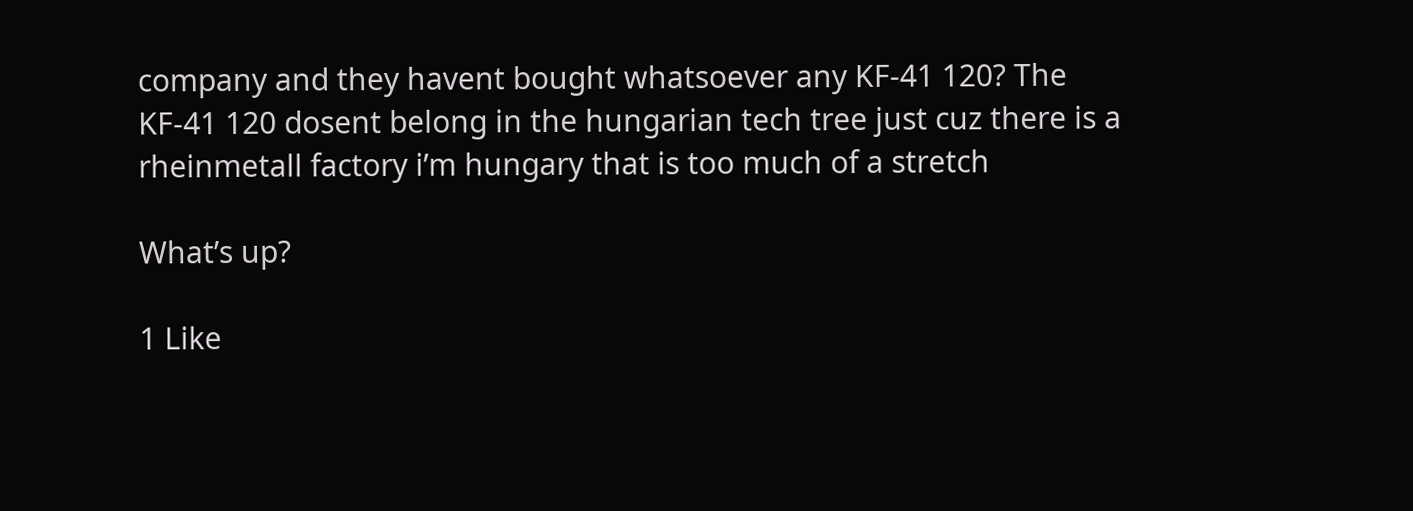company and they havent bought whatsoever any KF-41 120? The KF-41 120 dosent belong in the hungarian tech tree just cuz there is a rheinmetall factory i’m hungary that is too much of a stretch

What’s up?

1 Like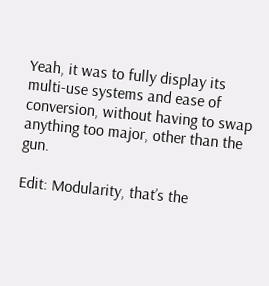Yeah, it was to fully display its multi-use systems and ease of conversion, without having to swap anything too major, other than the gun.

Edit: Modularity, that’s the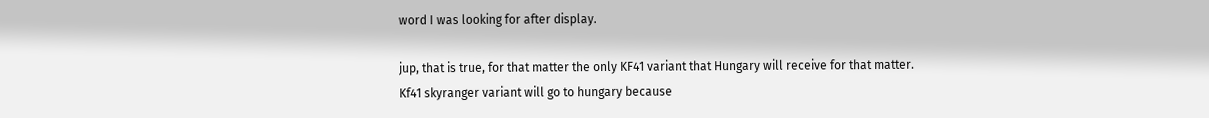word I was looking for after display.

jup, that is true, for that matter the only KF41 variant that Hungary will receive for that matter.
Kf41 skyranger variant will go to hungary because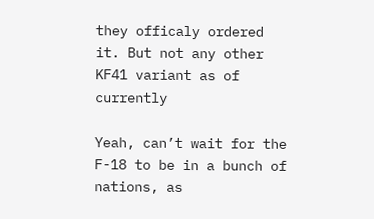they officaly ordered it. But not any other KF41 variant as of currently

Yeah, can’t wait for the F-18 to be in a bunch of nations, as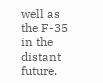well as the F-35 in the distant future.